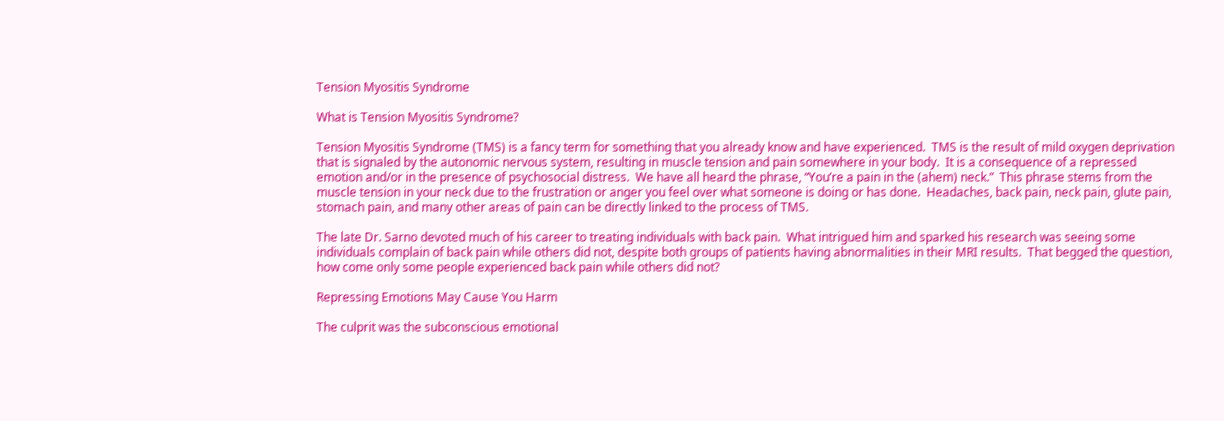Tension Myositis Syndrome

What is Tension Myositis Syndrome?

Tension Myositis Syndrome (TMS) is a fancy term for something that you already know and have experienced.  TMS is the result of mild oxygen deprivation that is signaled by the autonomic nervous system, resulting in muscle tension and pain somewhere in your body.  It is a consequence of a repressed emotion and/or in the presence of psychosocial distress.  We have all heard the phrase, “You’re a pain in the (ahem) neck.”  This phrase stems from the muscle tension in your neck due to the frustration or anger you feel over what someone is doing or has done.  Headaches, back pain, neck pain, glute pain, stomach pain, and many other areas of pain can be directly linked to the process of TMS.

The late Dr. Sarno devoted much of his career to treating individuals with back pain.  What intrigued him and sparked his research was seeing some individuals complain of back pain while others did not, despite both groups of patients having abnormalities in their MRI results.  That begged the question, how come only some people experienced back pain while others did not?

Repressing Emotions May Cause You Harm

The culprit was the subconscious emotional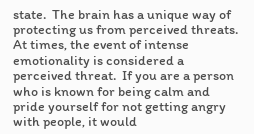state.  The brain has a unique way of protecting us from perceived threats.  At times, the event of intense emotionality is considered a perceived threat.  If you are a person who is known for being calm and pride yourself for not getting angry with people, it would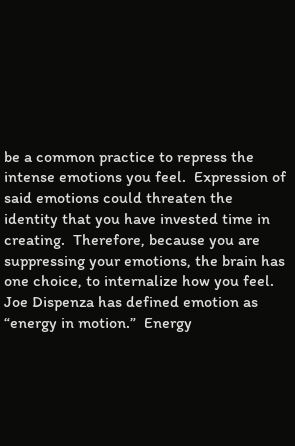be a common practice to repress the intense emotions you feel.  Expression of said emotions could threaten the identity that you have invested time in creating.  Therefore, because you are suppressing your emotions, the brain has one choice, to internalize how you feel.  Joe Dispenza has defined emotion as “energy in motion.”  Energy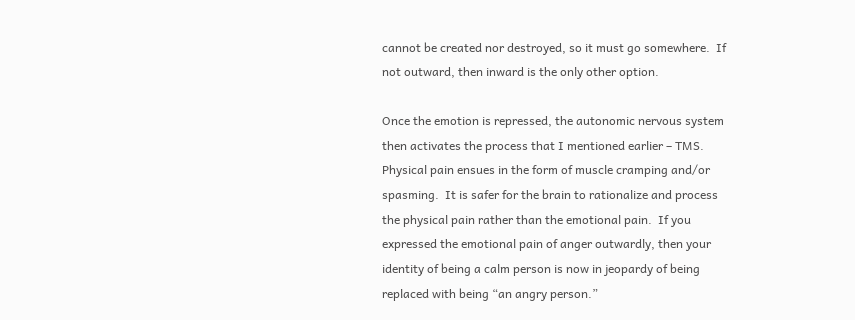cannot be created nor destroyed, so it must go somewhere.  If not outward, then inward is the only other option.

Once the emotion is repressed, the autonomic nervous system then activates the process that I mentioned earlier – TMS.  Physical pain ensues in the form of muscle cramping and/or spasming.  It is safer for the brain to rationalize and process the physical pain rather than the emotional pain.  If you expressed the emotional pain of anger outwardly, then your identity of being a calm person is now in jeopardy of being replaced with being “an angry person.”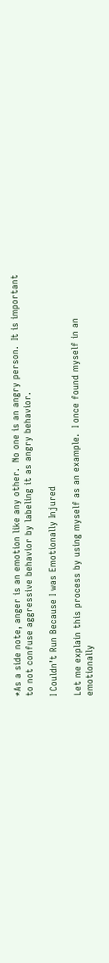*As a side note, anger is an emotion like any other.  No one is an angry person.  It is important to not confuse aggressive behavior by labeling it as angry behavior.

I Couldn’t Run Because I was Emotionally Injured

Let me explain this process by using myself as an example.  I once found myself in an emotionally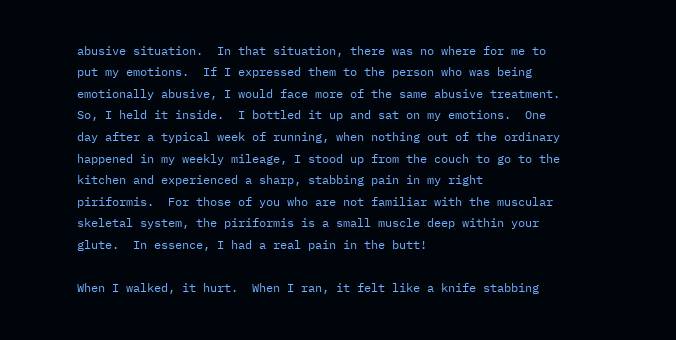abusive situation.  In that situation, there was no where for me to put my emotions.  If I expressed them to the person who was being emotionally abusive, I would face more of the same abusive treatment.  So, I held it inside.  I bottled it up and sat on my emotions.  One day after a typical week of running, when nothing out of the ordinary happened in my weekly mileage, I stood up from the couch to go to the kitchen and experienced a sharp, stabbing pain in my right piriformis.  For those of you who are not familiar with the muscular skeletal system, the piriformis is a small muscle deep within your glute.  In essence, I had a real pain in the butt!

When I walked, it hurt.  When I ran, it felt like a knife stabbing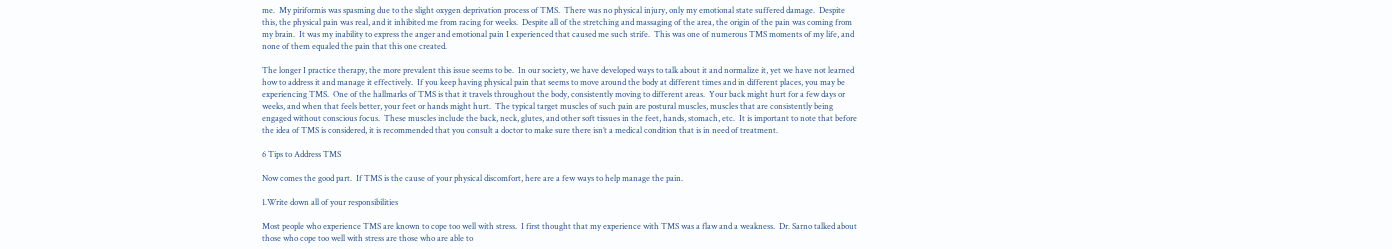me.  My piriformis was spasming due to the slight oxygen deprivation process of TMS.  There was no physical injury, only my emotional state suffered damage.  Despite this, the physical pain was real, and it inhibited me from racing for weeks.  Despite all of the stretching and massaging of the area, the origin of the pain was coming from my brain.  It was my inability to express the anger and emotional pain I experienced that caused me such strife.  This was one of numerous TMS moments of my life, and none of them equaled the pain that this one created.

The longer I practice therapy, the more prevalent this issue seems to be.  In our society, we have developed ways to talk about it and normalize it, yet we have not learned how to address it and manage it effectively.  If you keep having physical pain that seems to move around the body at different times and in different places, you may be experiencing TMS.  One of the hallmarks of TMS is that it travels throughout the body, consistently moving to different areas.  Your back might hurt for a few days or weeks, and when that feels better, your feet or hands might hurt.  The typical target muscles of such pain are postural muscles, muscles that are consistently being engaged without conscious focus.  These muscles include the back, neck, glutes, and other soft tissues in the feet, hands, stomach, etc.  It is important to note that before the idea of TMS is considered, it is recommended that you consult a doctor to make sure there isn’t a medical condition that is in need of treatment.

6 Tips to Address TMS

Now comes the good part.  If TMS is the cause of your physical discomfort, here are a few ways to help manage the pain.

1.Write down all of your responsibilities

Most people who experience TMS are known to cope too well with stress.  I first thought that my experience with TMS was a flaw and a weakness.  Dr. Sarno talked about those who cope too well with stress are those who are able to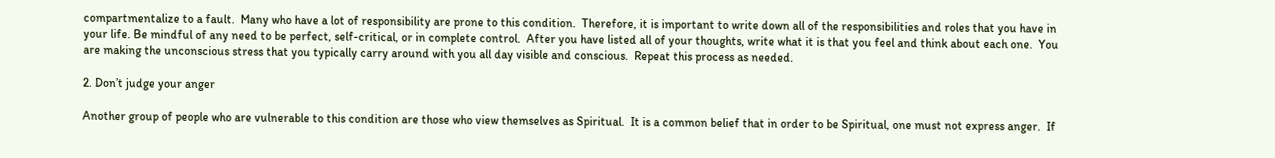compartmentalize to a fault.  Many who have a lot of responsibility are prone to this condition.  Therefore, it is important to write down all of the responsibilities and roles that you have in your life. Be mindful of any need to be perfect, self-critical, or in complete control.  After you have listed all of your thoughts, write what it is that you feel and think about each one.  You are making the unconscious stress that you typically carry around with you all day visible and conscious.  Repeat this process as needed.

2. Don’t judge your anger

Another group of people who are vulnerable to this condition are those who view themselves as Spiritual.  It is a common belief that in order to be Spiritual, one must not express anger.  If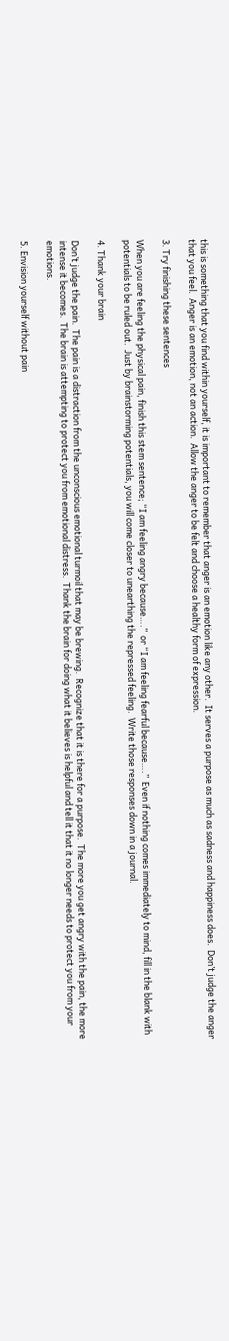this is something that you find within yourself, it is important to remember that anger is an emotion like any other.  It serves a purpose as much as sadness and happiness does.  Don’t judge the anger that you feel.  Anger is an emotion, not an action.  Allow the anger to be felt and choose a healthy form of expression.

3. Try finishing these sentences

When you are feeling the physical pain, finish this stem sentence; “I am feeling angry because….”  or “I am feeling fearful because….”  Even if nothing comes immediately to mind, fill in the blank with potentials to be ruled out.  Just by brainstorming potentials, you will come closer to unearthing the repressed feeling.  Write those responses down in a journal.

4. Thank your brain

Don’t judge the pain.  The pain is a distraction from the unconscious emotional turmoil that may be brewing.  Recognize that it is there for a purpose.  The more you get angry with the pain, the more intense it becomes.  The brain is attempting to protect you from emotional distress.  Thank the brain for doing what it believes is helpful and tell it that it no longer needs to protect you from your emotions.

5. Envision yourself without pain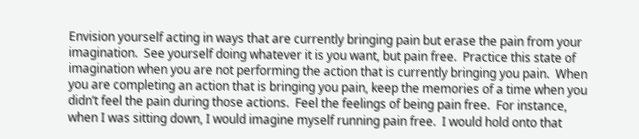Envision yourself acting in ways that are currently bringing pain but erase the pain from your imagination.  See yourself doing whatever it is you want, but pain free.  Practice this state of imagination when you are not performing the action that is currently bringing you pain.  When you are completing an action that is bringing you pain, keep the memories of a time when you didn’t feel the pain during those actions.  Feel the feelings of being pain free.  For instance, when I was sitting down, I would imagine myself running pain free.  I would hold onto that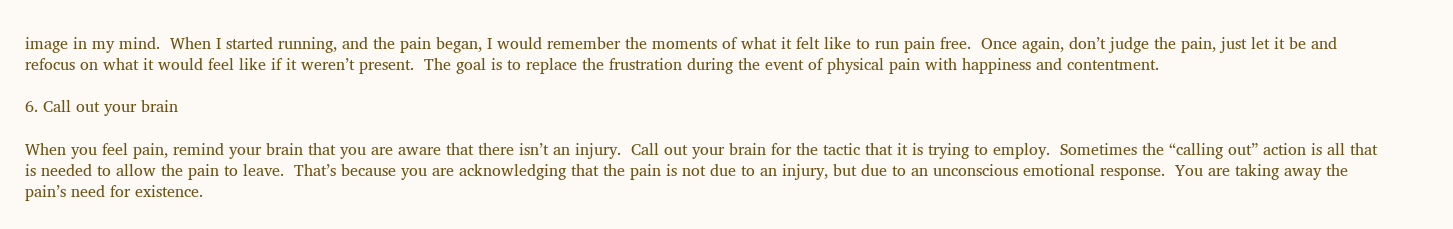image in my mind.  When I started running, and the pain began, I would remember the moments of what it felt like to run pain free.  Once again, don’t judge the pain, just let it be and refocus on what it would feel like if it weren’t present.  The goal is to replace the frustration during the event of physical pain with happiness and contentment.

6. Call out your brain

When you feel pain, remind your brain that you are aware that there isn’t an injury.  Call out your brain for the tactic that it is trying to employ.  Sometimes the “calling out” action is all that is needed to allow the pain to leave.  That’s because you are acknowledging that the pain is not due to an injury, but due to an unconscious emotional response.  You are taking away the pain’s need for existence.